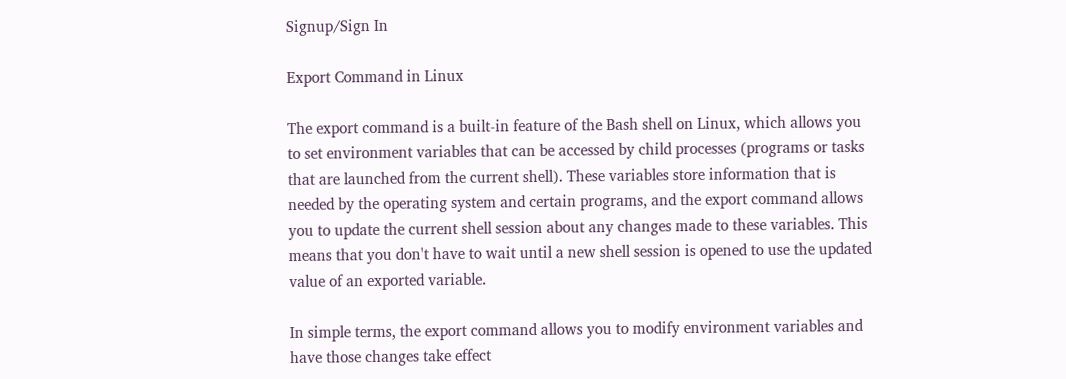Signup/Sign In

Export Command in Linux

The export command is a built-in feature of the Bash shell on Linux, which allows you to set environment variables that can be accessed by child processes (programs or tasks that are launched from the current shell). These variables store information that is needed by the operating system and certain programs, and the export command allows you to update the current shell session about any changes made to these variables. This means that you don't have to wait until a new shell session is opened to use the updated value of an exported variable.

In simple terms, the export command allows you to modify environment variables and have those changes take effect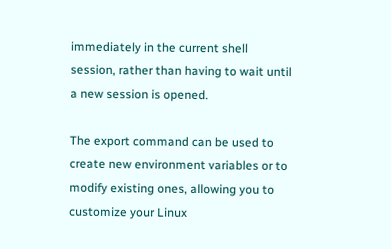immediately in the current shell session, rather than having to wait until a new session is opened.

The export command can be used to create new environment variables or to modify existing ones, allowing you to customize your Linux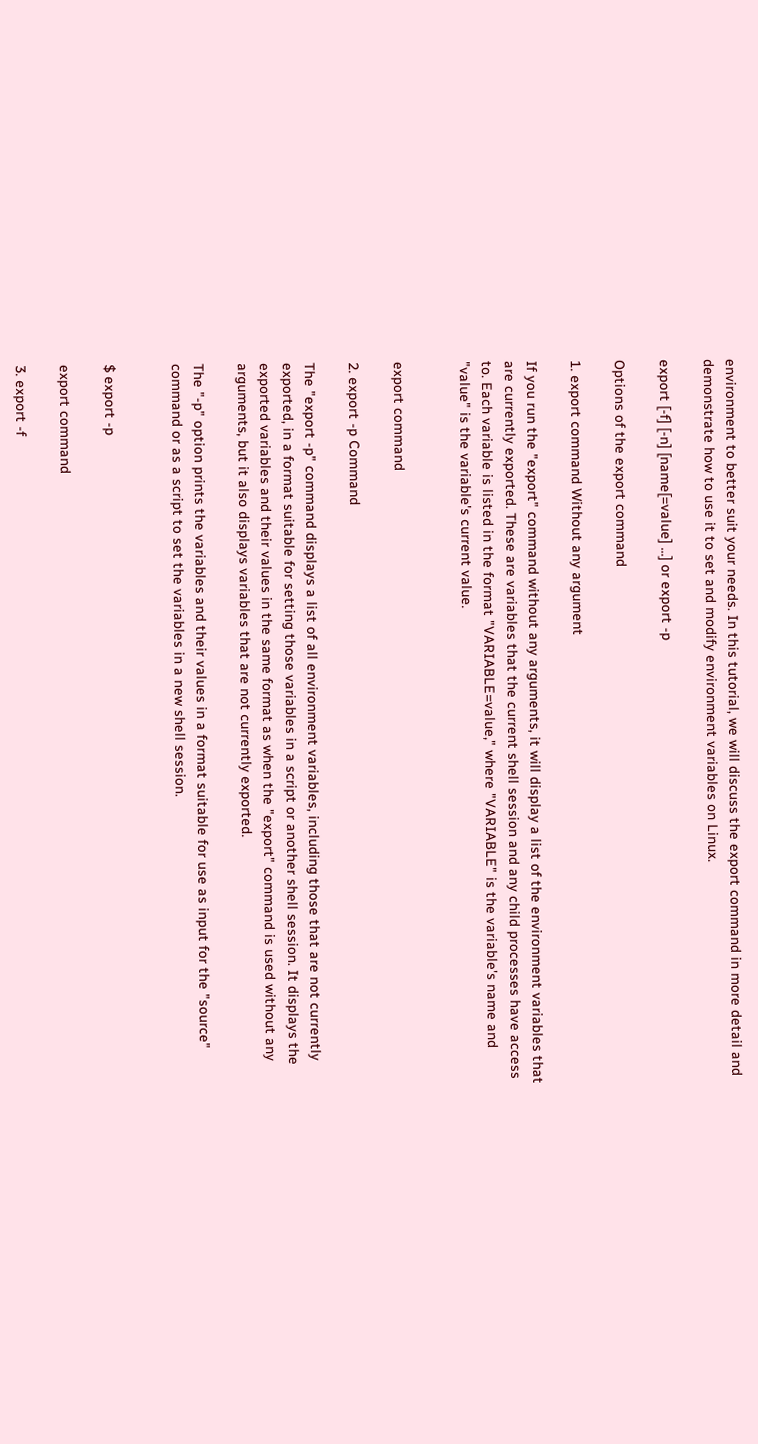environment to better suit your needs. In this tutorial, we will discuss the export command in more detail and demonstrate how to use it to set and modify environment variables on Linux.

export [-f] [-n] [name[=value] ...] or export -p

Options of the export command

1. export command Without any argument

If you run the "export" command without any arguments, it will display a list of the environment variables that are currently exported. These are variables that the current shell session and any child processes have access to. Each variable is listed in the format "VARIABLE=value," where "VARIABLE" is the variable's name and "value" is the variable's current value.


export command

2. export -p Command

The "export -p" command displays a list of all environment variables, including those that are not currently exported, in a format suitable for setting those variables in a script or another shell session. It displays the exported variables and their values in the same format as when the "export" command is used without any arguments, but it also displays variables that are not currently exported.

The "-p" option prints the variables and their values in a format suitable for use as input for the "source" command or as a script to set the variables in a new shell session.


$ export -p

export command

3. export -f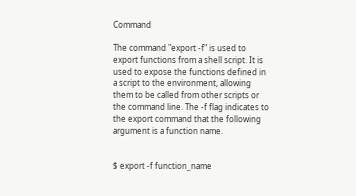Command

The command "export -f" is used to export functions from a shell script. It is used to expose the functions defined in a script to the environment, allowing them to be called from other scripts or the command line. The -f flag indicates to the export command that the following argument is a function name.


$ export -f function_name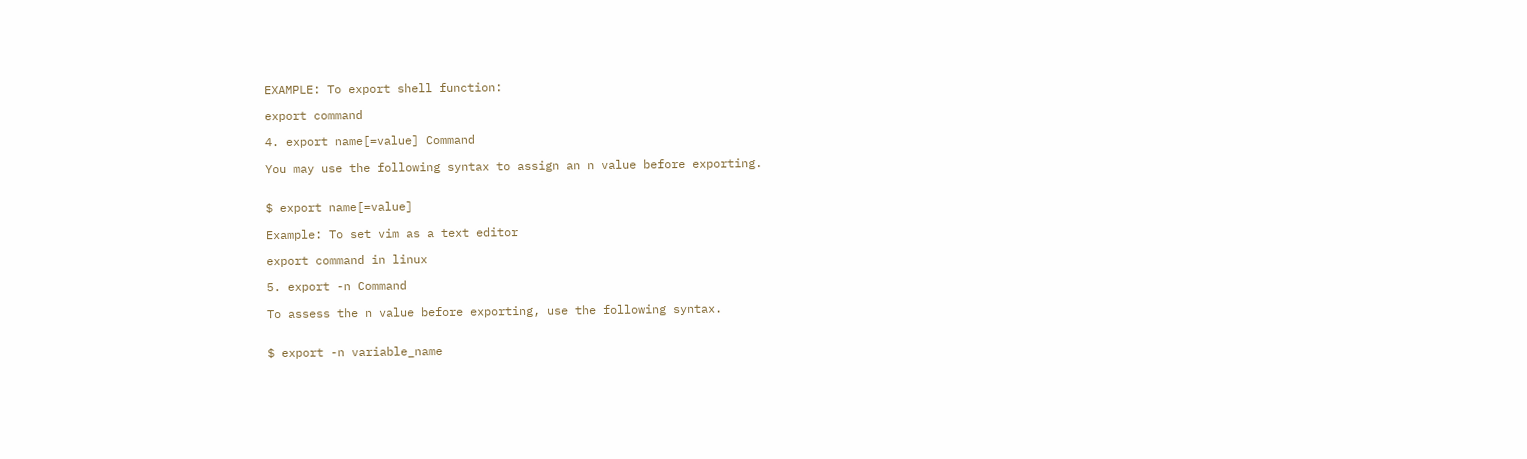EXAMPLE: To export shell function:

export command

4. export name[=value] Command

You may use the following syntax to assign an n value before exporting.


$ export name[=value]

Example: To set vim as a text editor

export command in linux

5. export -n Command

To assess the n value before exporting, use the following syntax.


$ export -n variable_name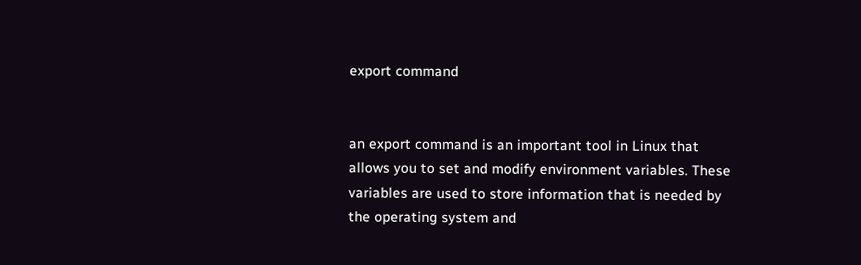export command


an export command is an important tool in Linux that allows you to set and modify environment variables. These variables are used to store information that is needed by the operating system and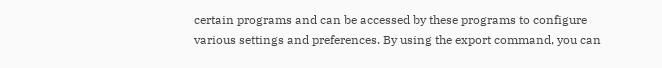certain programs and can be accessed by these programs to configure various settings and preferences. By using the export command, you can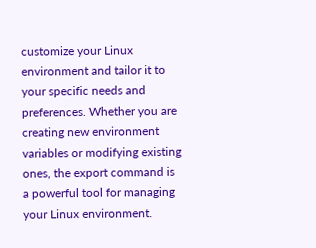customize your Linux environment and tailor it to your specific needs and preferences. Whether you are creating new environment variables or modifying existing ones, the export command is a powerful tool for managing your Linux environment.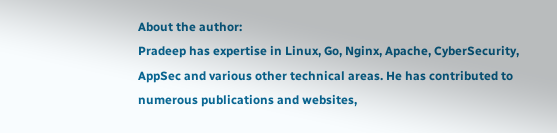About the author:
Pradeep has expertise in Linux, Go, Nginx, Apache, CyberSecurity, AppSec and various other technical areas. He has contributed to numerous publications and websites,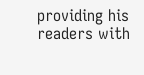providing his readers with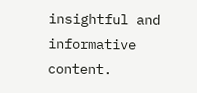insightful and informative content.